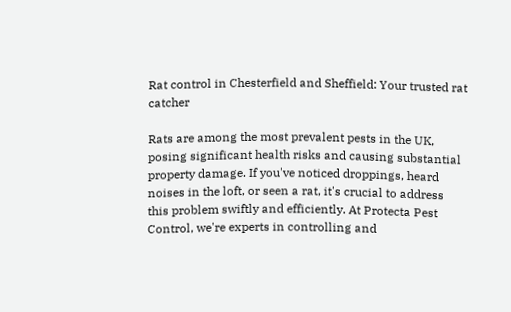Rat control in Chesterfield and Sheffield: Your trusted rat catcher

Rats are among the most prevalent pests in the UK, posing significant health risks and causing substantial property damage. If you've noticed droppings, heard noises in the loft, or seen a rat, it's crucial to address this problem swiftly and efficiently. At Protecta Pest Control, we're experts in controlling and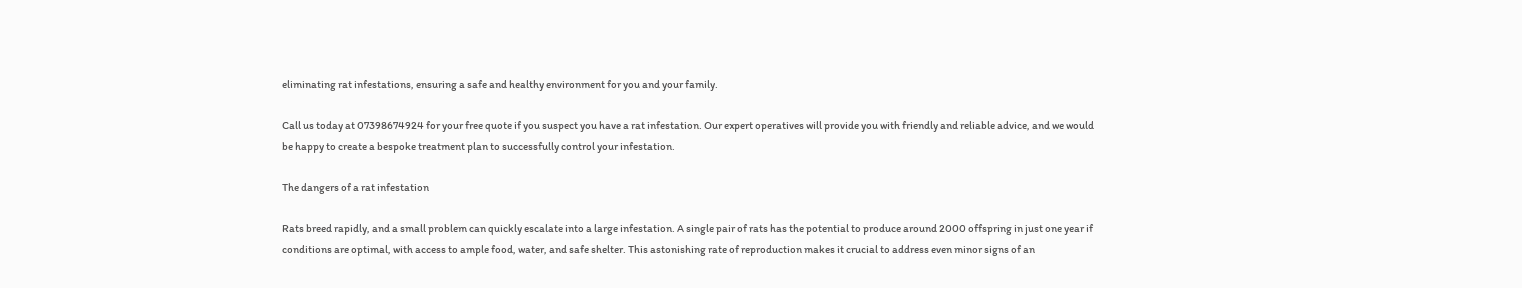eliminating rat infestations, ensuring a safe and healthy environment for you and your family.

Call us today at 07398674924 for your free quote if you suspect you have a rat infestation. Our expert operatives will provide you with friendly and reliable advice, and we would be happy to create a bespoke treatment plan to successfully control your infestation.

The dangers of a rat infestation

Rats breed rapidly, and a small problem can quickly escalate into a large infestation. A single pair of rats has the potential to produce around 2000 offspring in just one year if conditions are optimal, with access to ample food, water, and safe shelter. This astonishing rate of reproduction makes it crucial to address even minor signs of an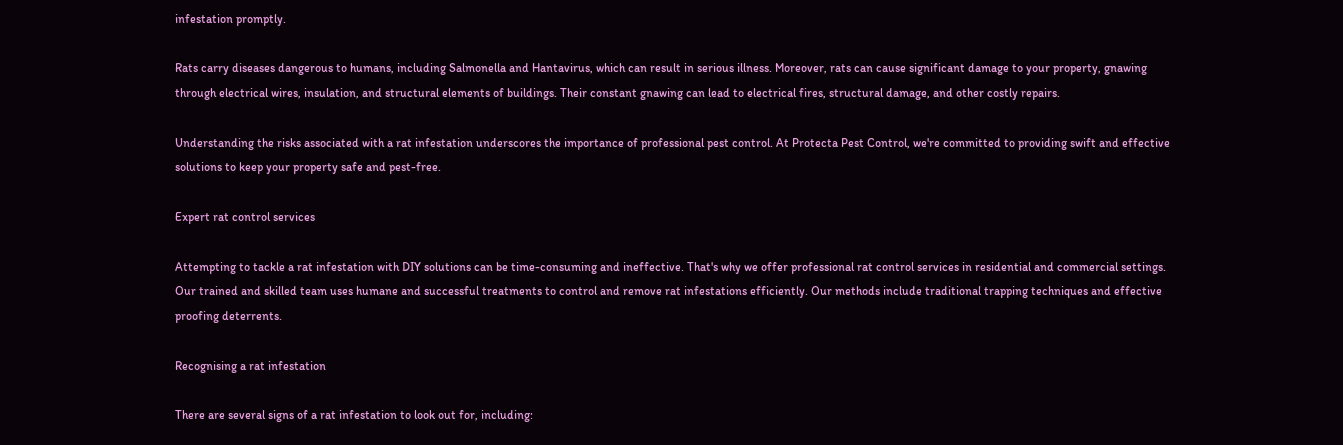infestation promptly.

Rats carry diseases dangerous to humans, including Salmonella and Hantavirus, which can result in serious illness. Moreover, rats can cause significant damage to your property, gnawing through electrical wires, insulation, and structural elements of buildings. Their constant gnawing can lead to electrical fires, structural damage, and other costly repairs.

Understanding the risks associated with a rat infestation underscores the importance of professional pest control. At Protecta Pest Control, we're committed to providing swift and effective solutions to keep your property safe and pest-free.

Expert rat control services

Attempting to tackle a rat infestation with DIY solutions can be time-consuming and ineffective. That's why we offer professional rat control services in residential and commercial settings. Our trained and skilled team uses humane and successful treatments to control and remove rat infestations efficiently. Our methods include traditional trapping techniques and effective proofing deterrents.

Recognising a rat infestation

There are several signs of a rat infestation to look out for, including: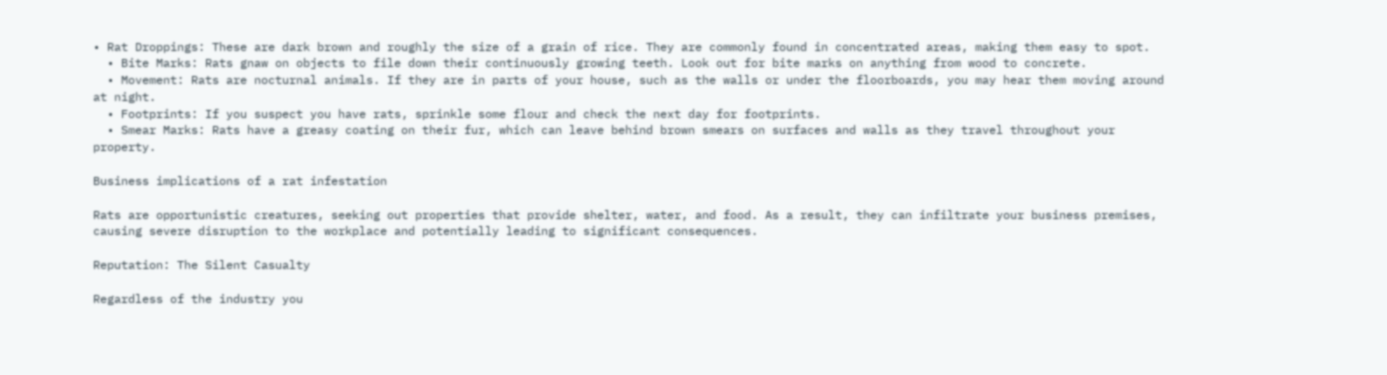• Rat Droppings: These are dark brown and roughly the size of a grain of rice. They are commonly found in concentrated areas, making them easy to spot.
  • Bite Marks: Rats gnaw on objects to file down their continuously growing teeth. Look out for bite marks on anything from wood to concrete.
  • Movement: Rats are nocturnal animals. If they are in parts of your house, such as the walls or under the floorboards, you may hear them moving around at night.
  • Footprints: If you suspect you have rats, sprinkle some flour and check the next day for footprints.
  • Smear Marks: Rats have a greasy coating on their fur, which can leave behind brown smears on surfaces and walls as they travel throughout your property.

Business implications of a rat infestation

Rats are opportunistic creatures, seeking out properties that provide shelter, water, and food. As a result, they can infiltrate your business premises, causing severe disruption to the workplace and potentially leading to significant consequences.

Reputation: The Silent Casualty

Regardless of the industry you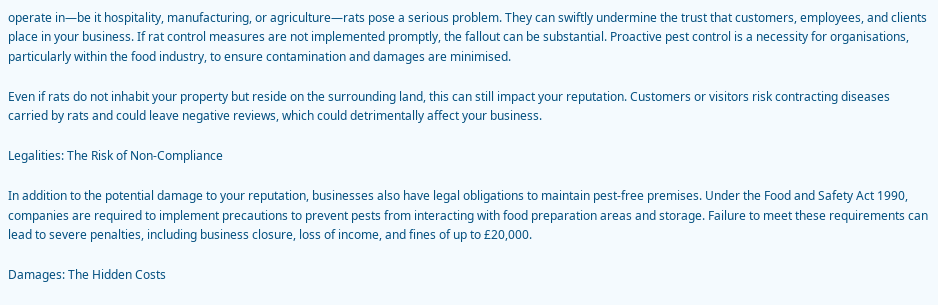operate in—be it hospitality, manufacturing, or agriculture—rats pose a serious problem. They can swiftly undermine the trust that customers, employees, and clients place in your business. If rat control measures are not implemented promptly, the fallout can be substantial. Proactive pest control is a necessity for organisations, particularly within the food industry, to ensure contamination and damages are minimised.

Even if rats do not inhabit your property but reside on the surrounding land, this can still impact your reputation. Customers or visitors risk contracting diseases carried by rats and could leave negative reviews, which could detrimentally affect your business.

Legalities: The Risk of Non-Compliance

In addition to the potential damage to your reputation, businesses also have legal obligations to maintain pest-free premises. Under the Food and Safety Act 1990, companies are required to implement precautions to prevent pests from interacting with food preparation areas and storage. Failure to meet these requirements can lead to severe penalties, including business closure, loss of income, and fines of up to £20,000.

Damages: The Hidden Costs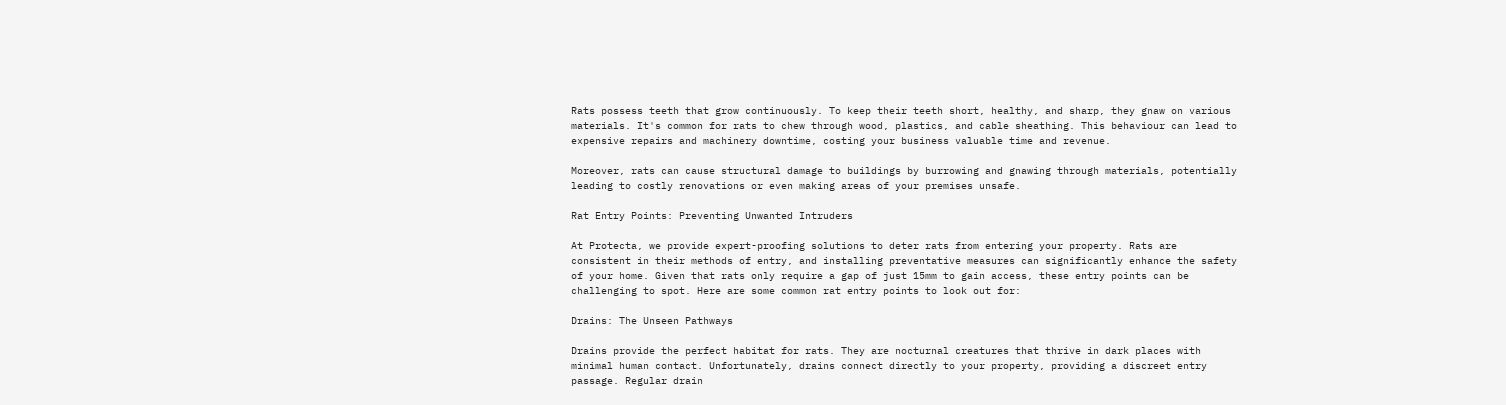Rats possess teeth that grow continuously. To keep their teeth short, healthy, and sharp, they gnaw on various materials. It's common for rats to chew through wood, plastics, and cable sheathing. This behaviour can lead to expensive repairs and machinery downtime, costing your business valuable time and revenue.

Moreover, rats can cause structural damage to buildings by burrowing and gnawing through materials, potentially leading to costly renovations or even making areas of your premises unsafe.

Rat Entry Points: Preventing Unwanted Intruders

At Protecta, we provide expert-proofing solutions to deter rats from entering your property. Rats are consistent in their methods of entry, and installing preventative measures can significantly enhance the safety of your home. Given that rats only require a gap of just 15mm to gain access, these entry points can be challenging to spot. Here are some common rat entry points to look out for:

Drains: The Unseen Pathways

Drains provide the perfect habitat for rats. They are nocturnal creatures that thrive in dark places with minimal human contact. Unfortunately, drains connect directly to your property, providing a discreet entry passage. Regular drain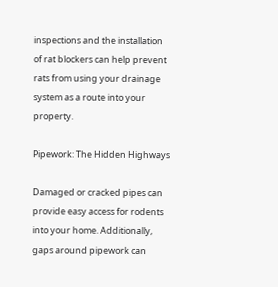inspections and the installation of rat blockers can help prevent rats from using your drainage system as a route into your property.

Pipework: The Hidden Highways

Damaged or cracked pipes can provide easy access for rodents into your home. Additionally, gaps around pipework can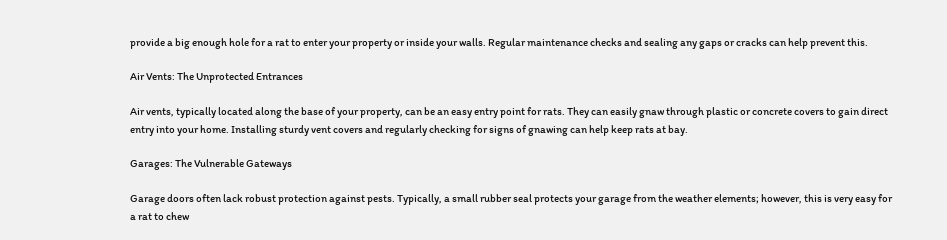provide a big enough hole for a rat to enter your property or inside your walls. Regular maintenance checks and sealing any gaps or cracks can help prevent this.

Air Vents: The Unprotected Entrances

Air vents, typically located along the base of your property, can be an easy entry point for rats. They can easily gnaw through plastic or concrete covers to gain direct entry into your home. Installing sturdy vent covers and regularly checking for signs of gnawing can help keep rats at bay.

Garages: The Vulnerable Gateways

Garage doors often lack robust protection against pests. Typically, a small rubber seal protects your garage from the weather elements; however, this is very easy for a rat to chew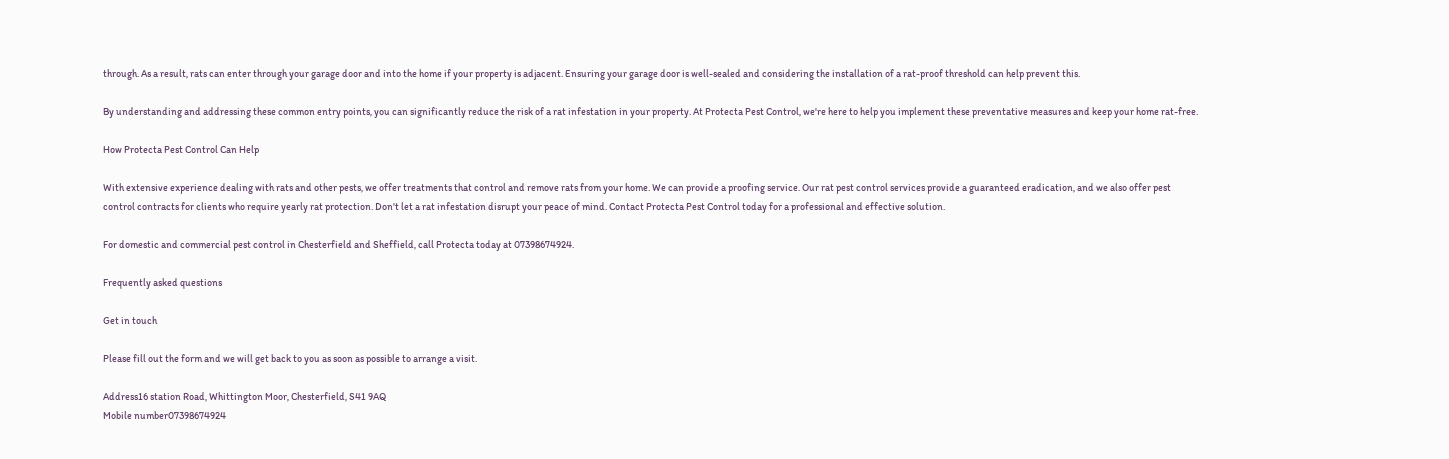through. As a result, rats can enter through your garage door and into the home if your property is adjacent. Ensuring your garage door is well-sealed and considering the installation of a rat-proof threshold can help prevent this.

By understanding and addressing these common entry points, you can significantly reduce the risk of a rat infestation in your property. At Protecta Pest Control, we're here to help you implement these preventative measures and keep your home rat-free.

How Protecta Pest Control Can Help

With extensive experience dealing with rats and other pests, we offer treatments that control and remove rats from your home. We can provide a proofing service. Our rat pest control services provide a guaranteed eradication, and we also offer pest control contracts for clients who require yearly rat protection. Don't let a rat infestation disrupt your peace of mind. Contact Protecta Pest Control today for a professional and effective solution.

For domestic and commercial pest control in Chesterfield and Sheffield, call Protecta today at 07398674924.

Frequently asked questions

Get in touch

Please fill out the form and we will get back to you as soon as possible to arrange a visit.

Address16 station Road, Whittington Moor, Chesterfield, S41 9AQ
Mobile number07398674924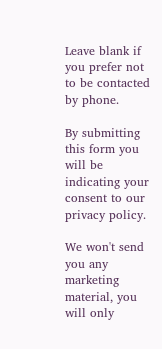Leave blank if you prefer not to be contacted by phone.

By submitting this form you will be indicating your consent to our privacy policy.

We won't send you any marketing material, you will only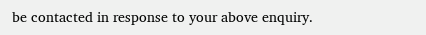be contacted in response to your above enquiry.